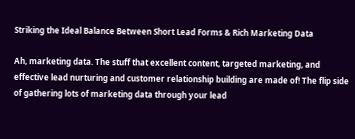Striking the Ideal Balance Between Short Lead Forms & Rich Marketing Data

Ah, marketing data. The stuff that excellent content, targeted marketing, and effective lead nurturing and customer relationship building are made of! The flip side of gathering lots of marketing data through your lead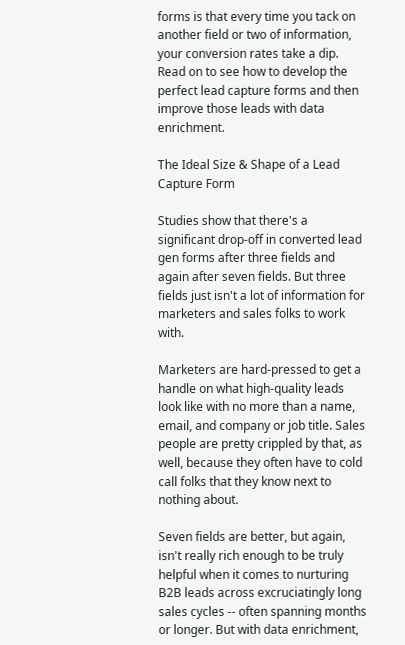forms is that every time you tack on another field or two of information, your conversion rates take a dip. Read on to see how to develop the perfect lead capture forms and then improve those leads with data enrichment.

The Ideal Size & Shape of a Lead Capture Form

Studies show that there's a significant drop-off in converted lead gen forms after three fields and again after seven fields. But three fields just isn't a lot of information for marketers and sales folks to work with.

Marketers are hard-pressed to get a handle on what high-quality leads look like with no more than a name, email, and company or job title. Sales people are pretty crippled by that, as well, because they often have to cold call folks that they know next to nothing about.

Seven fields are better, but again, isn't really rich enough to be truly helpful when it comes to nurturing B2B leads across excruciatingly long sales cycles -- often spanning months or longer. But with data enrichment,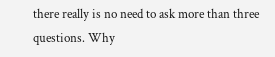there really is no need to ask more than three questions. Why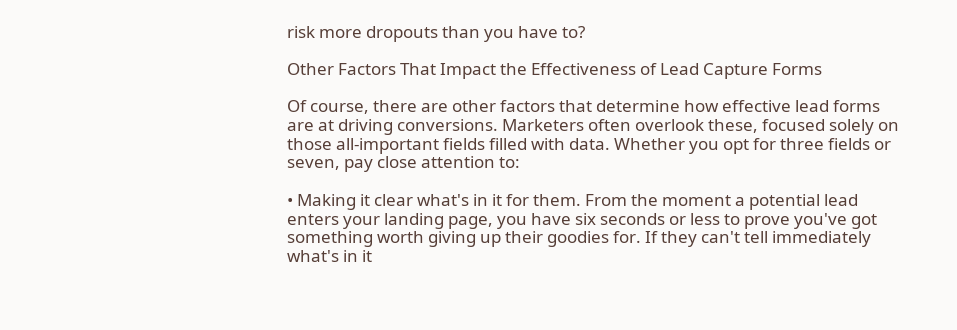risk more dropouts than you have to?

Other Factors That Impact the Effectiveness of Lead Capture Forms

Of course, there are other factors that determine how effective lead forms are at driving conversions. Marketers often overlook these, focused solely on those all-important fields filled with data. Whether you opt for three fields or seven, pay close attention to:

• Making it clear what's in it for them. From the moment a potential lead enters your landing page, you have six seconds or less to prove you've got something worth giving up their goodies for. If they can't tell immediately what's in it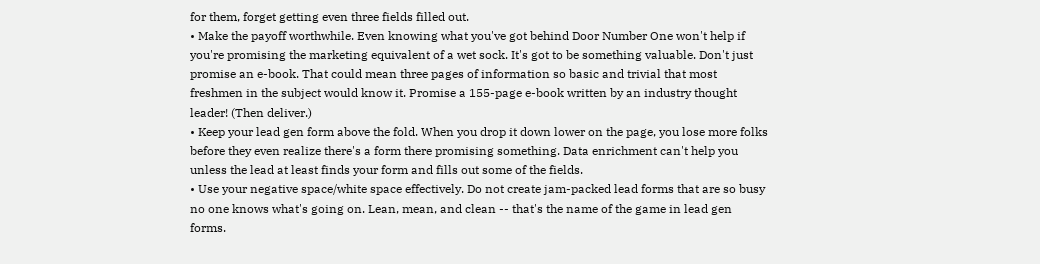for them, forget getting even three fields filled out.
• Make the payoff worthwhile. Even knowing what you've got behind Door Number One won't help if you're promising the marketing equivalent of a wet sock. It's got to be something valuable. Don't just promise an e-book. That could mean three pages of information so basic and trivial that most freshmen in the subject would know it. Promise a 155-page e-book written by an industry thought leader! (Then deliver.)
• Keep your lead gen form above the fold. When you drop it down lower on the page, you lose more folks before they even realize there's a form there promising something. Data enrichment can't help you unless the lead at least finds your form and fills out some of the fields.
• Use your negative space/white space effectively. Do not create jam-packed lead forms that are so busy no one knows what's going on. Lean, mean, and clean -- that's the name of the game in lead gen forms.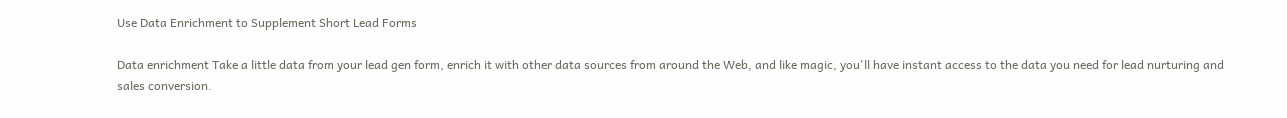Use Data Enrichment to Supplement Short Lead Forms

Data enrichment Take a little data from your lead gen form, enrich it with other data sources from around the Web, and like magic, you'll have instant access to the data you need for lead nurturing and sales conversion.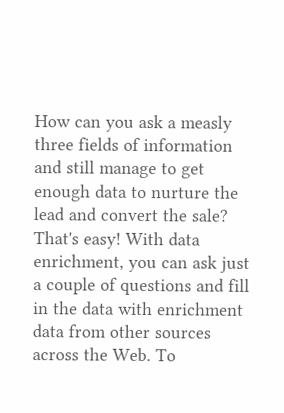How can you ask a measly three fields of information and still manage to get enough data to nurture the lead and convert the sale? That's easy! With data enrichment, you can ask just a couple of questions and fill in the data with enrichment data from other sources across the Web. To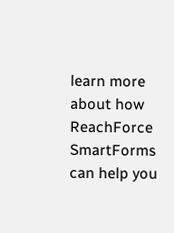learn more about how ReachForce SmartForms can help you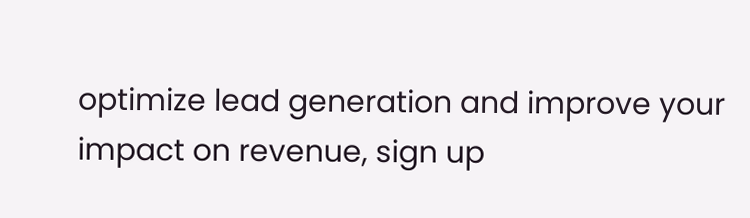optimize lead generation and improve your impact on revenue, sign up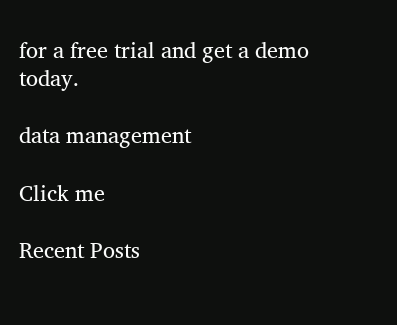for a free trial and get a demo today.

data management

Click me

Recent Posts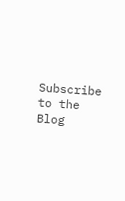Subscribe to the Blog